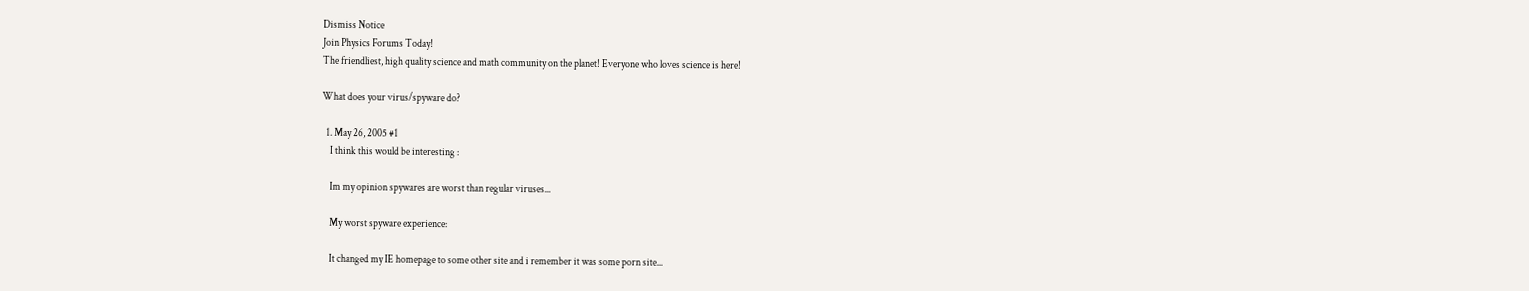Dismiss Notice
Join Physics Forums Today!
The friendliest, high quality science and math community on the planet! Everyone who loves science is here!

What does your virus/spyware do?

  1. May 26, 2005 #1
    I think this would be interesting :

    Im my opinion spywares are worst than regular viruses...

    My worst spyware experience:

    It changed my IE homepage to some other site and i remember it was some porn site...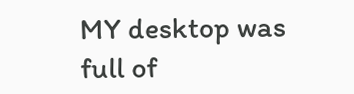MY desktop was full of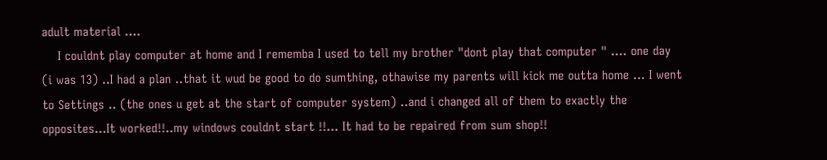adult material ....
    I couldnt play computer at home and I rememba I used to tell my brother "dont play that computer " .... one day (i was 13) ..I had a plan ..that it wud be good to do sumthing, othawise my parents will kick me outta home ... I went to Settings .. (the ones u get at the start of computer system) ..and i changed all of them to exactly the opposites...It worked!!..my windows couldnt start !!... It had to be repaired from sum shop!!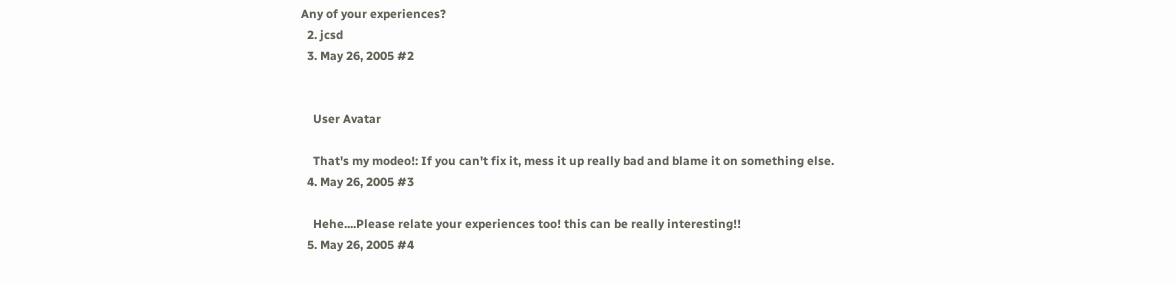Any of your experiences?
  2. jcsd
  3. May 26, 2005 #2


    User Avatar

    That's my modeo!: If you can't fix it, mess it up really bad and blame it on something else.
  4. May 26, 2005 #3

    Hehe....Please relate your experiences too! this can be really interesting!!
  5. May 26, 2005 #4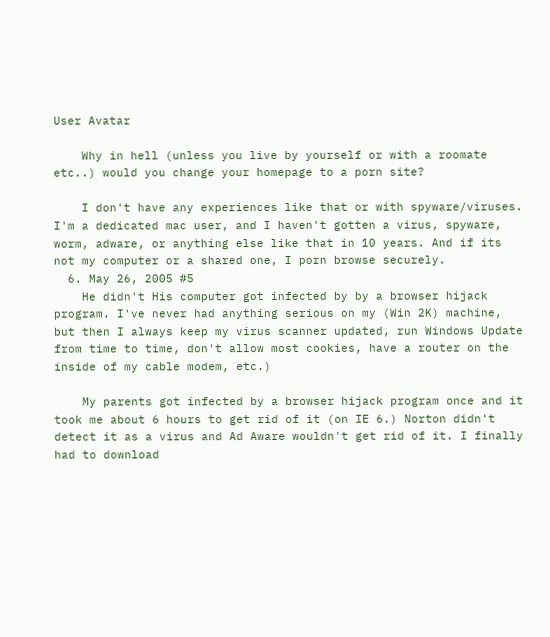User Avatar

    Why in hell (unless you live by yourself or with a roomate etc..) would you change your homepage to a porn site?

    I don't have any experiences like that or with spyware/viruses. I'm a dedicated mac user, and I haven't gotten a virus, spyware, worm, adware, or anything else like that in 10 years. And if its not my computer or a shared one, I porn browse securely.
  6. May 26, 2005 #5
    He didn't His computer got infected by by a browser hijack program. I've never had anything serious on my (Win 2K) machine, but then I always keep my virus scanner updated, run Windows Update from time to time, don't allow most cookies, have a router on the inside of my cable modem, etc.)

    My parents got infected by a browser hijack program once and it took me about 6 hours to get rid of it (on IE 6.) Norton didn't detect it as a virus and Ad Aware wouldn't get rid of it. I finally had to download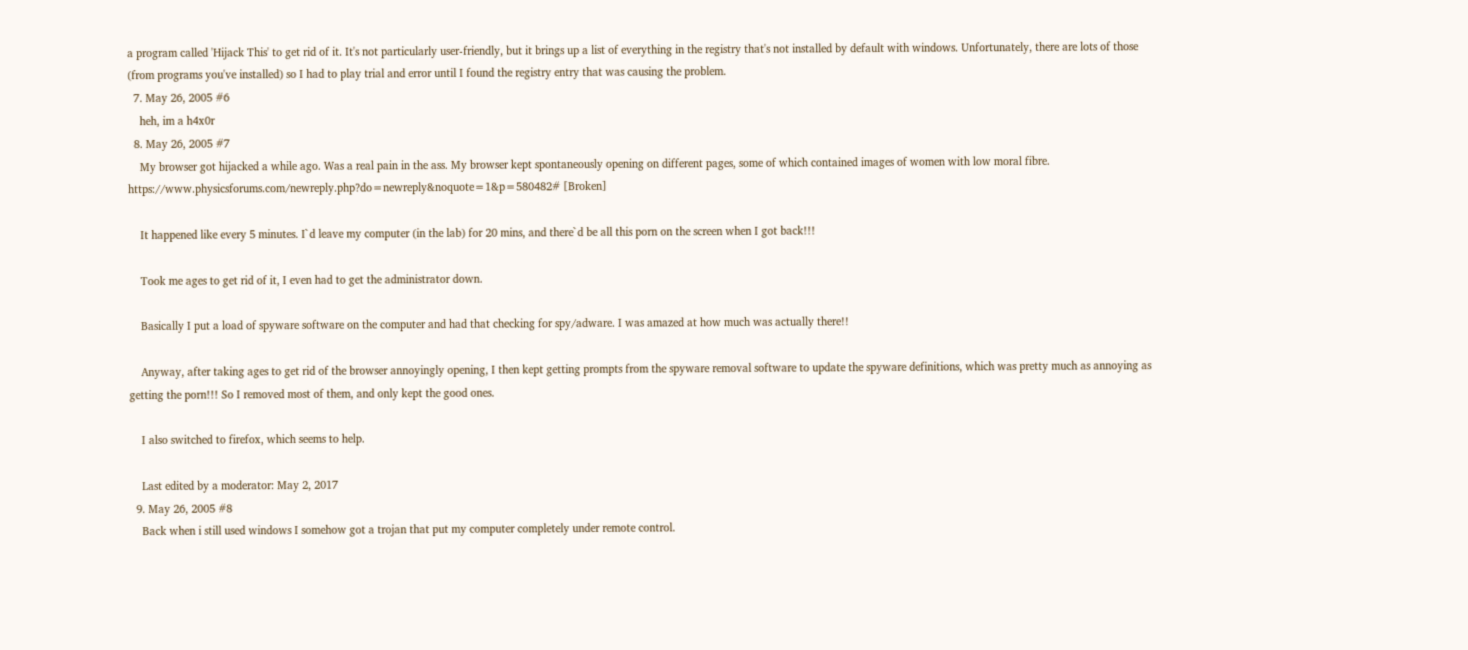a program called 'Hijack This' to get rid of it. It's not particularly user-friendly, but it brings up a list of everything in the registry that's not installed by default with windows. Unfortunately, there are lots of those (from programs you've installed) so I had to play trial and error until I found the registry entry that was causing the problem.
  7. May 26, 2005 #6
    heh, im a h4x0r
  8. May 26, 2005 #7
    My browser got hijacked a while ago. Was a real pain in the ass. My browser kept spontaneously opening on different pages, some of which contained images of women with low moral fibre. https://www.physicsforums.com/newreply.php?do=newreply&noquote=1&p=580482# [Broken]

    It happened like every 5 minutes. I`d leave my computer (in the lab) for 20 mins, and there`d be all this porn on the screen when I got back!!!

    Took me ages to get rid of it, I even had to get the administrator down.

    Basically I put a load of spyware software on the computer and had that checking for spy/adware. I was amazed at how much was actually there!!

    Anyway, after taking ages to get rid of the browser annoyingly opening, I then kept getting prompts from the spyware removal software to update the spyware definitions, which was pretty much as annoying as getting the porn!!! So I removed most of them, and only kept the good ones.

    I also switched to firefox, which seems to help.

    Last edited by a moderator: May 2, 2017
  9. May 26, 2005 #8
    Back when i still used windows I somehow got a trojan that put my computer completely under remote control.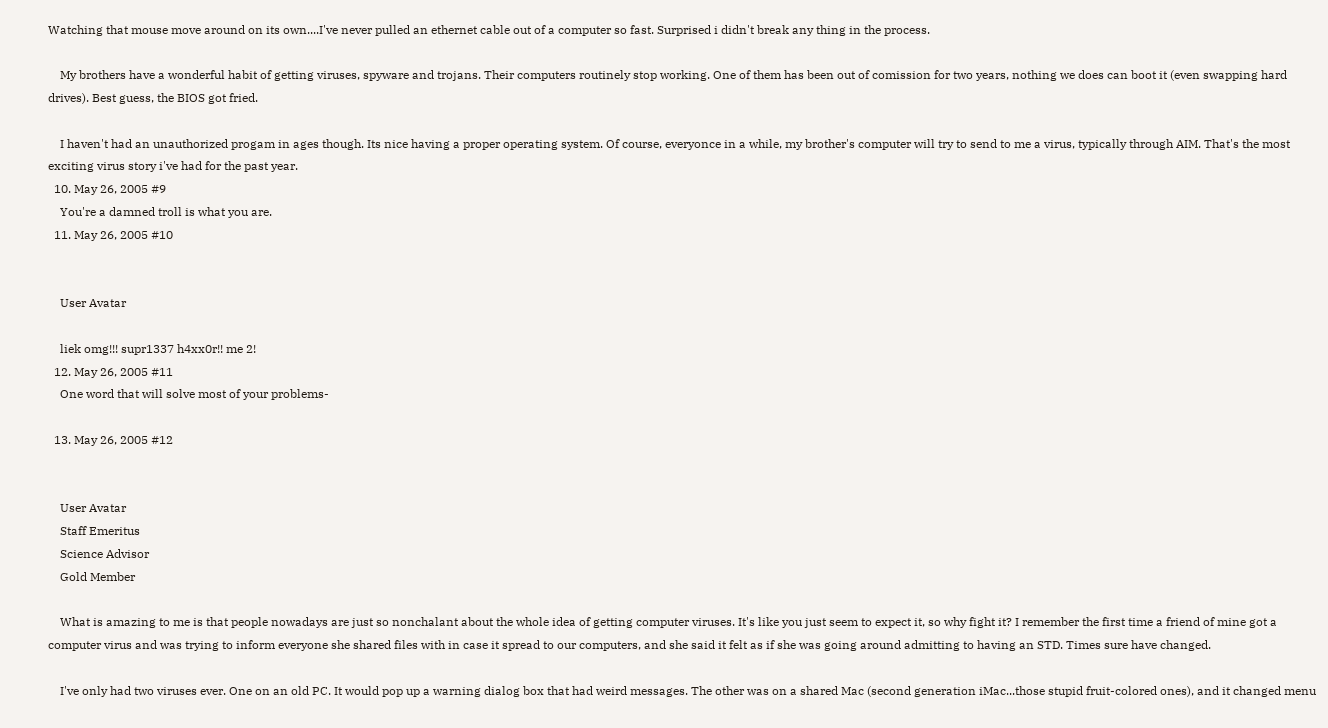Watching that mouse move around on its own....I've never pulled an ethernet cable out of a computer so fast. Surprised i didn't break any thing in the process.

    My brothers have a wonderful habit of getting viruses, spyware and trojans. Their computers routinely stop working. One of them has been out of comission for two years, nothing we does can boot it (even swapping hard drives). Best guess, the BIOS got fried.

    I haven't had an unauthorized progam in ages though. Its nice having a proper operating system. Of course, everyonce in a while, my brother's computer will try to send to me a virus, typically through AIM. That's the most exciting virus story i've had for the past year.
  10. May 26, 2005 #9
    You're a damned troll is what you are.
  11. May 26, 2005 #10


    User Avatar

    liek omg!!! supr1337 h4xx0r!! me 2!
  12. May 26, 2005 #11
    One word that will solve most of your problems-

  13. May 26, 2005 #12


    User Avatar
    Staff Emeritus
    Science Advisor
    Gold Member

    What is amazing to me is that people nowadays are just so nonchalant about the whole idea of getting computer viruses. It's like you just seem to expect it, so why fight it? I remember the first time a friend of mine got a computer virus and was trying to inform everyone she shared files with in case it spread to our computers, and she said it felt as if she was going around admitting to having an STD. Times sure have changed.

    I've only had two viruses ever. One on an old PC. It would pop up a warning dialog box that had weird messages. The other was on a shared Mac (second generation iMac...those stupid fruit-colored ones), and it changed menu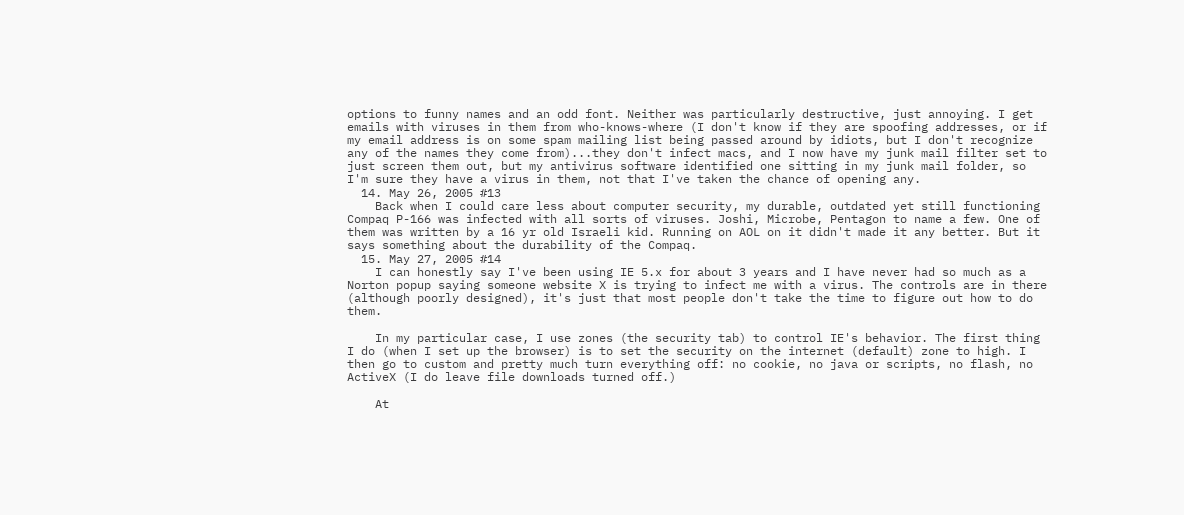options to funny names and an odd font. Neither was particularly destructive, just annoying. I get emails with viruses in them from who-knows-where (I don't know if they are spoofing addresses, or if my email address is on some spam mailing list being passed around by idiots, but I don't recognize any of the names they come from)...they don't infect macs, and I now have my junk mail filter set to just screen them out, but my antivirus software identified one sitting in my junk mail folder, so I'm sure they have a virus in them, not that I've taken the chance of opening any.
  14. May 26, 2005 #13
    Back when I could care less about computer security, my durable, outdated yet still functioning Compaq P-166 was infected with all sorts of viruses. Joshi, Microbe, Pentagon to name a few. One of them was written by a 16 yr old Israeli kid. Running on AOL on it didn't made it any better. But it says something about the durability of the Compaq.
  15. May 27, 2005 #14
    I can honestly say I've been using IE 5.x for about 3 years and I have never had so much as a Norton popup saying someone website X is trying to infect me with a virus. The controls are in there (although poorly designed), it's just that most people don't take the time to figure out how to do them.

    In my particular case, I use zones (the security tab) to control IE's behavior. The first thing I do (when I set up the browser) is to set the security on the internet (default) zone to high. I then go to custom and pretty much turn everything off: no cookie, no java or scripts, no flash, no ActiveX (I do leave file downloads turned off.)

    At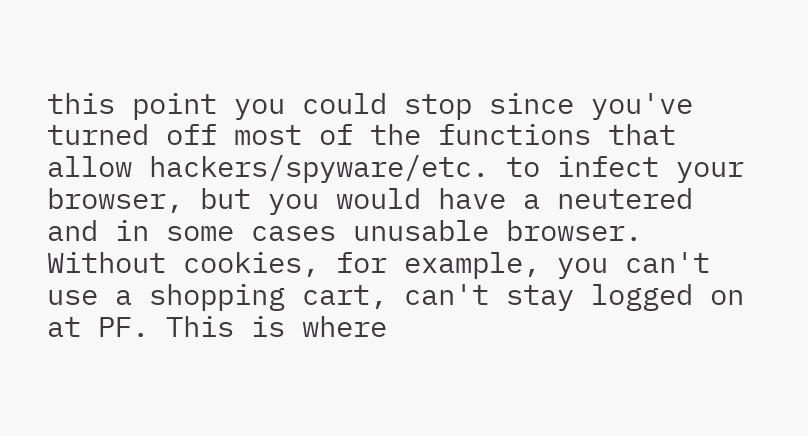this point you could stop since you've turned off most of the functions that allow hackers/spyware/etc. to infect your browser, but you would have a neutered and in some cases unusable browser. Without cookies, for example, you can't use a shopping cart, can't stay logged on at PF. This is where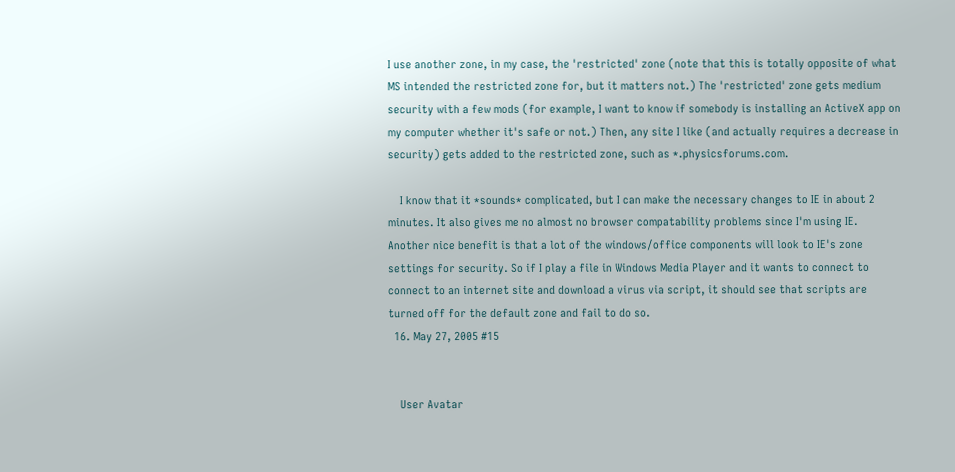I use another zone, in my case, the 'restricted' zone (note that this is totally opposite of what MS intended the restricted zone for, but it matters not.) The 'restricted' zone gets medium security with a few mods (for example, I want to know if somebody is installing an ActiveX app on my computer whether it's safe or not.) Then, any site I like (and actually requires a decrease in security) gets added to the restricted zone, such as *.physicsforums.com.

    I know that it *sounds* complicated, but I can make the necessary changes to IE in about 2 minutes. It also gives me no almost no browser compatability problems since I'm using IE. Another nice benefit is that a lot of the windows/office components will look to IE's zone settings for security. So if I play a file in Windows Media Player and it wants to connect to connect to an internet site and download a virus via script, it should see that scripts are turned off for the default zone and fail to do so.
  16. May 27, 2005 #15


    User Avatar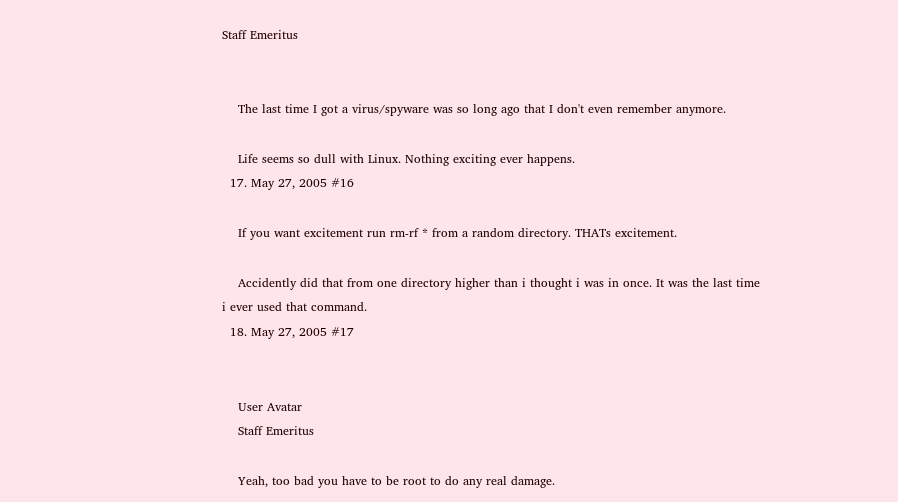Staff Emeritus


    The last time I got a virus/spyware was so long ago that I don't even remember anymore.

    Life seems so dull with Linux. Nothing exciting ever happens.
  17. May 27, 2005 #16

    If you want excitement run rm-rf * from a random directory. THATs excitement.

    Accidently did that from one directory higher than i thought i was in once. It was the last time i ever used that command.
  18. May 27, 2005 #17


    User Avatar
    Staff Emeritus

    Yeah, too bad you have to be root to do any real damage.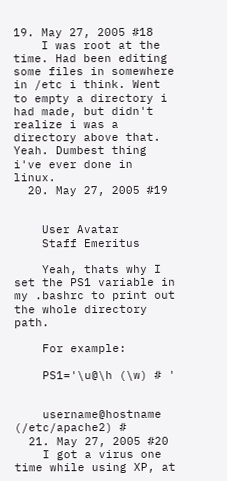19. May 27, 2005 #18
    I was root at the time. Had been editing some files in somewhere in /etc i think. Went to empty a directory i had made, but didn't realize i was a directory above that. Yeah. Dumbest thing i've ever done in linux.
  20. May 27, 2005 #19


    User Avatar
    Staff Emeritus

    Yeah, thats why I set the PS1 variable in my .bashrc to print out the whole directory path.

    For example:

    PS1='\u@\h (\w) # '


    username@hostname (/etc/apache2) #
  21. May 27, 2005 #20
    I got a virus one time while using XP, at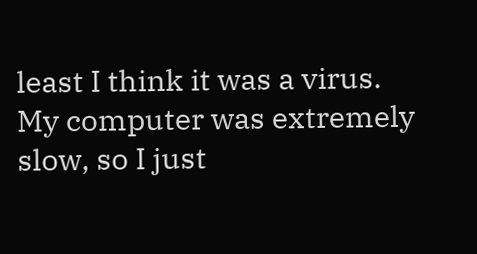least I think it was a virus. My computer was extremely slow, so I just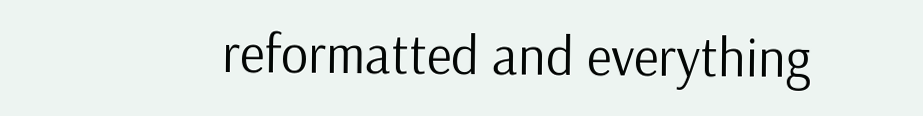reformatted and everything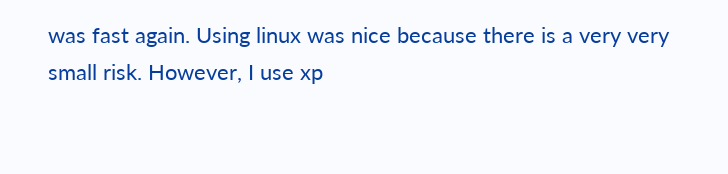was fast again. Using linux was nice because there is a very very small risk. However, I use xp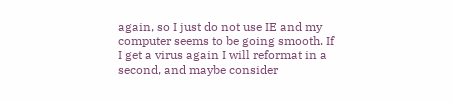again, so I just do not use IE and my computer seems to be going smooth. If I get a virus again I will reformat in a second, and maybe consider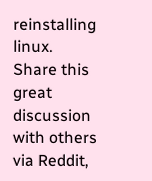reinstalling linux.
Share this great discussion with others via Reddit,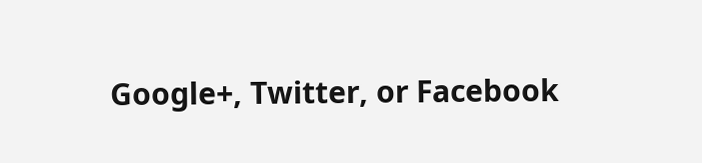Google+, Twitter, or Facebook